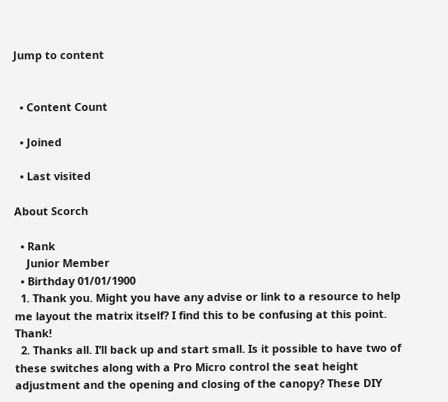Jump to content


  • Content Count

  • Joined

  • Last visited

About Scorch

  • Rank
    Junior Member
  • Birthday 01/01/1900
  1. Thank you. Might you have any advise or link to a resource to help me layout the matrix itself? I find this to be confusing at this point. Thank!
  2. Thanks all. I’ll back up and start small. Is it possible to have two of these switches along with a Pro Micro control the seat height adjustment and the opening and closing of the canopy? These DIY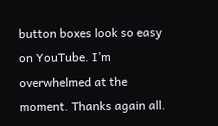button boxes look so easy on YouTube. I’m overwhelmed at the moment. Thanks again all.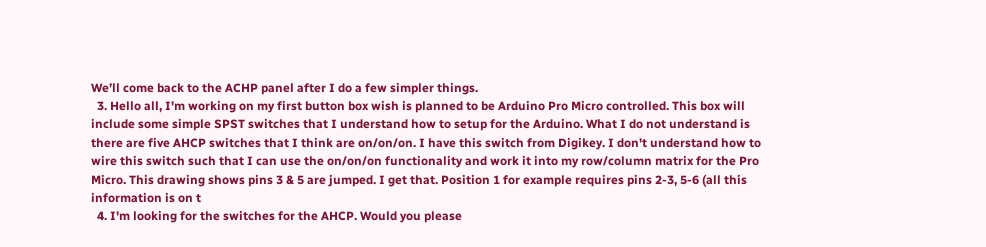We’ll come back to the ACHP panel after I do a few simpler things.
  3. Hello all, I'm working on my first button box wish is planned to be Arduino Pro Micro controlled. This box will include some simple SPST switches that I understand how to setup for the Arduino. What I do not understand is there are five AHCP switches that I think are on/on/on. I have this switch from Digikey. I don't understand how to wire this switch such that I can use the on/on/on functionality and work it into my row/column matrix for the Pro Micro. This drawing shows pins 3 & 5 are jumped. I get that. Position 1 for example requires pins 2-3, 5-6 (all this information is on t
  4. I'm looking for the switches for the AHCP. Would you please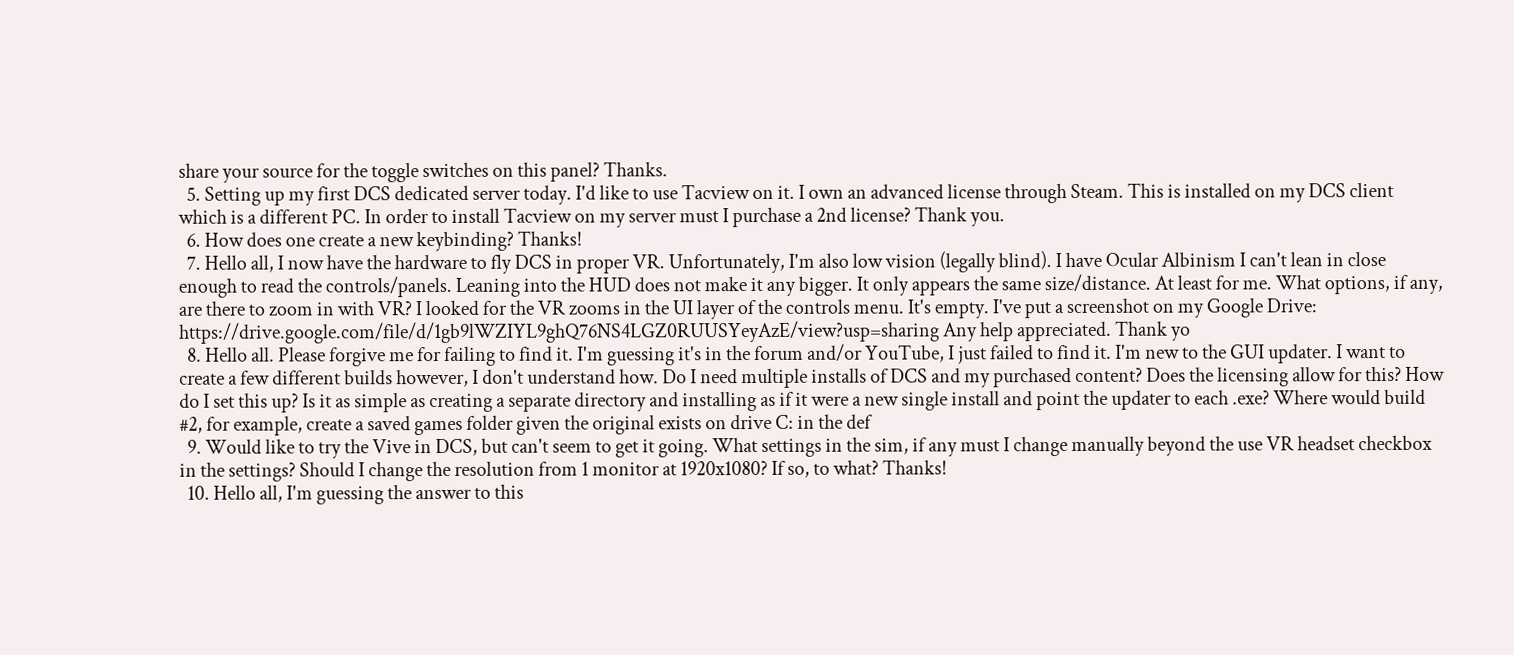share your source for the toggle switches on this panel? Thanks.
  5. Setting up my first DCS dedicated server today. I'd like to use Tacview on it. I own an advanced license through Steam. This is installed on my DCS client which is a different PC. In order to install Tacview on my server must I purchase a 2nd license? Thank you.
  6. How does one create a new keybinding? Thanks!
  7. Hello all, I now have the hardware to fly DCS in proper VR. Unfortunately, I'm also low vision (legally blind). I have Ocular Albinism I can't lean in close enough to read the controls/panels. Leaning into the HUD does not make it any bigger. It only appears the same size/distance. At least for me. What options, if any, are there to zoom in with VR? I looked for the VR zooms in the UI layer of the controls menu. It's empty. I've put a screenshot on my Google Drive: https://drive.google.com/file/d/1gb9lWZIYL9ghQ76NS4LGZ0RUUSYeyAzE/view?usp=sharing Any help appreciated. Thank yo
  8. Hello all. Please forgive me for failing to find it. I'm guessing it's in the forum and/or YouTube, I just failed to find it. I'm new to the GUI updater. I want to create a few different builds however, I don't understand how. Do I need multiple installs of DCS and my purchased content? Does the licensing allow for this? How do I set this up? Is it as simple as creating a separate directory and installing as if it were a new single install and point the updater to each .exe? Where would build #2, for example, create a saved games folder given the original exists on drive C: in the def
  9. Would like to try the Vive in DCS, but can't seem to get it going. What settings in the sim, if any must I change manually beyond the use VR headset checkbox in the settings? Should I change the resolution from 1 monitor at 1920x1080? If so, to what? Thanks!
  10. Hello all, I'm guessing the answer to this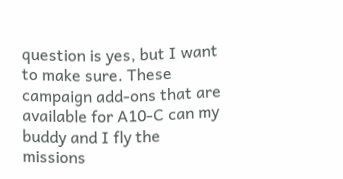question is yes, but I want to make sure. These campaign add-ons that are available for A10-C can my buddy and I fly the missions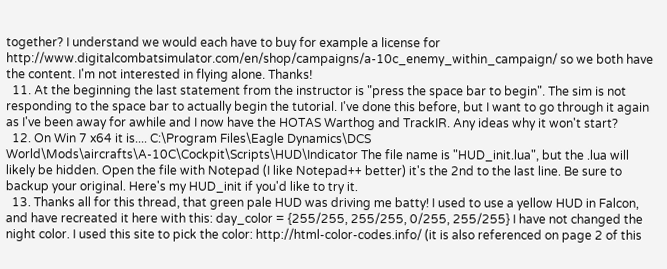together? I understand we would each have to buy for example a license for http://www.digitalcombatsimulator.com/en/shop/campaigns/a-10c_enemy_within_campaign/ so we both have the content. I'm not interested in flying alone. Thanks!
  11. At the beginning the last statement from the instructor is "press the space bar to begin". The sim is not responding to the space bar to actually begin the tutorial. I've done this before, but I want to go through it again as I've been away for awhile and I now have the HOTAS Warthog and TrackIR. Any ideas why it won't start?
  12. On Win 7 x64 it is.... C:\Program Files\Eagle Dynamics\DCS World\Mods\aircrafts\A-10C\Cockpit\Scripts\HUD\Indicator The file name is "HUD_init.lua", but the .lua will likely be hidden. Open the file with Notepad (I like Notepad++ better) it's the 2nd to the last line. Be sure to backup your original. Here's my HUD_init if you'd like to try it.
  13. Thanks all for this thread, that green pale HUD was driving me batty! I used to use a yellow HUD in Falcon, and have recreated it here with this: day_color = {255/255, 255/255, 0/255, 255/255} I have not changed the night color. I used this site to pick the color: http://html-color-codes.info/ (it is also referenced on page 2 of this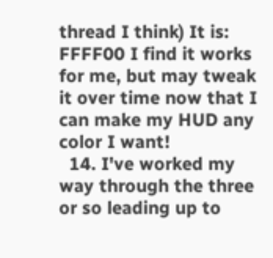thread I think) It is: FFFF00 I find it works for me, but may tweak it over time now that I can make my HUD any color I want!
  14. I've worked my way through the three or so leading up to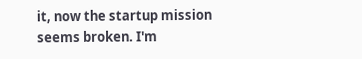it, now the startup mission seems broken. I'm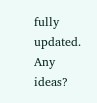fully updated. Any ideas?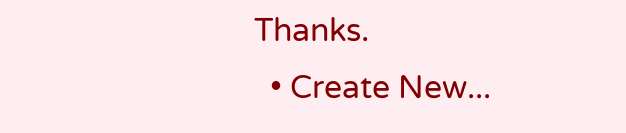Thanks.
  • Create New...